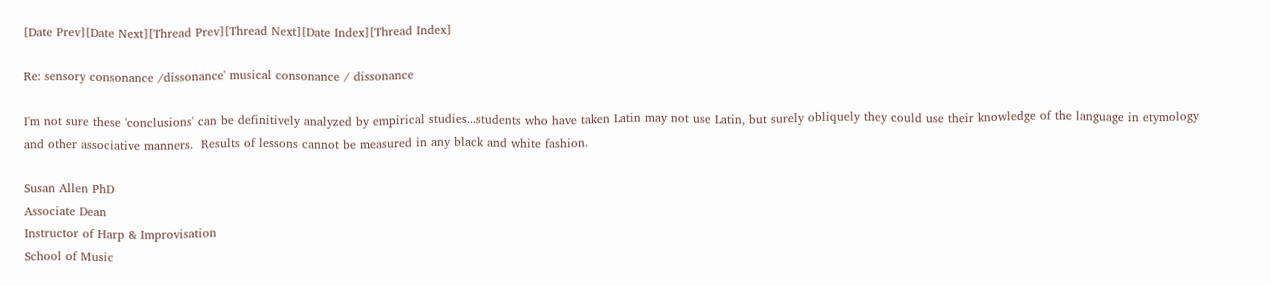[Date Prev][Date Next][Thread Prev][Thread Next][Date Index][Thread Index]

Re: sensory consonance /dissonance' musical consonance / dissonance

I'm not sure these 'conclusions' can be definitively analyzed by empirical studies...students who have taken Latin may not use Latin, but surely obliquely they could use their knowledge of the language in etymology and other associative manners.  Results of lessons cannot be measured in any black and white fashion.

Susan Allen PhD
Associate Dean
Instructor of Harp & Improvisation
School of Music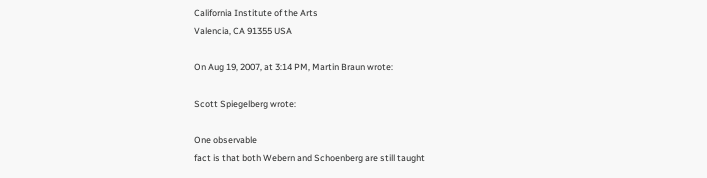California Institute of the Arts
Valencia, CA 91355 USA

On Aug 19, 2007, at 3:14 PM, Martin Braun wrote:

Scott Spiegelberg wrote:

One observable
fact is that both Webern and Schoenberg are still taught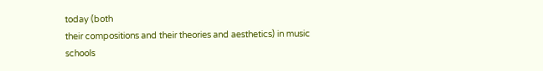today (both
their compositions and their theories and aesthetics) in music
schools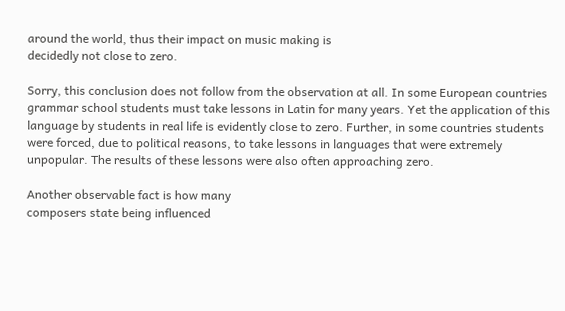around the world, thus their impact on music making is
decidedly not close to zero.

Sorry, this conclusion does not follow from the observation at all. In some European countries grammar school students must take lessons in Latin for many years. Yet the application of this language by students in real life is evidently close to zero. Further, in some countries students were forced, due to political reasons, to take lessons in languages that were extremely unpopular. The results of these lessons were also often approaching zero.

Another observable fact is how many
composers state being influenced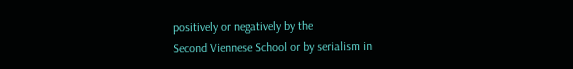positively or negatively by the
Second Viennese School or by serialism in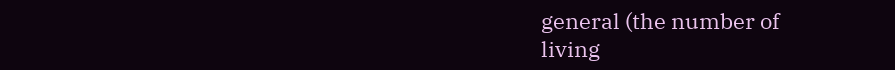general (the number of
living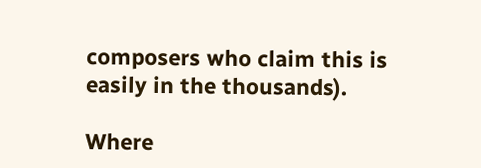composers who claim this is easily in the thousands).

Where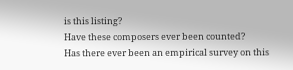is this listing?
Have these composers ever been counted?
Has there ever been an empirical survey on this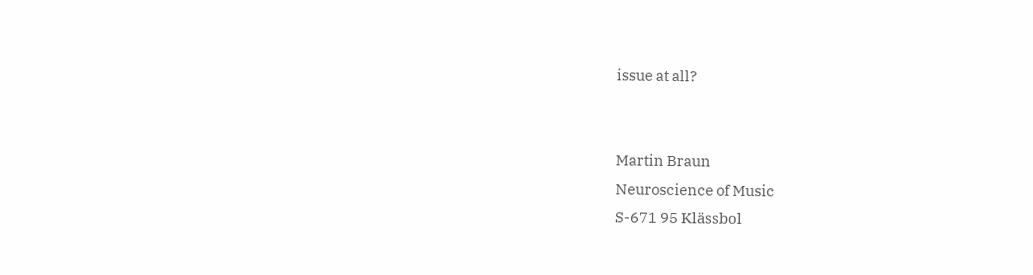issue at all?


Martin Braun
Neuroscience of Music
S-671 95 Klässbol